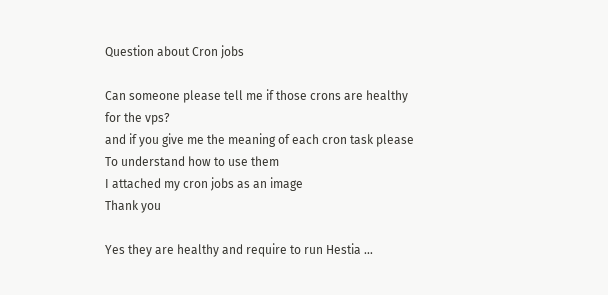Question about Cron jobs

Can someone please tell me if those crons are healthy for the vps?
and if you give me the meaning of each cron task please
To understand how to use them
I attached my cron jobs as an image
Thank you

Yes they are healthy and require to run Hestia …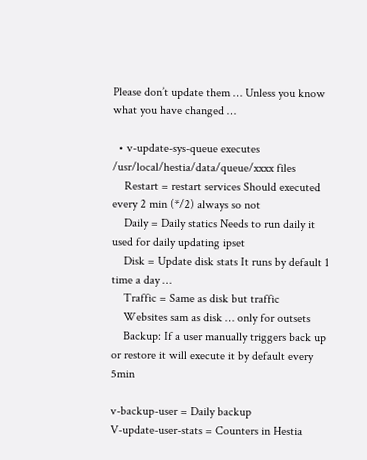Please don’t update them … Unless you know what you have changed …

  • v-update-sys-queue executes /usr/local/hestia/data/queue/xxxx files
    Restart = restart services Should executed every 2 min (*/2) always so not
    Daily = Daily statics Needs to run daily it used for daily updating ipset
    Disk = Update disk stats It runs by default 1 time a day …
    Traffic = Same as disk but traffic
    Websites sam as disk … only for outsets
    Backup: If a user manually triggers back up or restore it will execute it by default every 5min

v-backup-user = Daily backup
V-update-user-stats = Counters in Hestia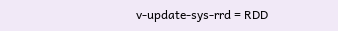v-update-sys-rrd = RDD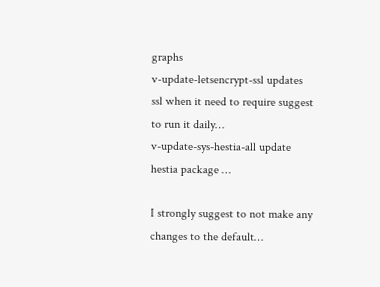graphs
v-update-letsencrypt-ssl updates ssl when it need to require suggest to run it daily…
v-update-sys-hestia-all update hestia package …

I strongly suggest to not make any changes to the default…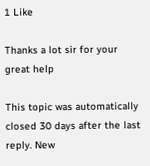1 Like

Thanks a lot sir for your great help

This topic was automatically closed 30 days after the last reply. New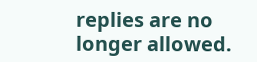replies are no longer allowed.